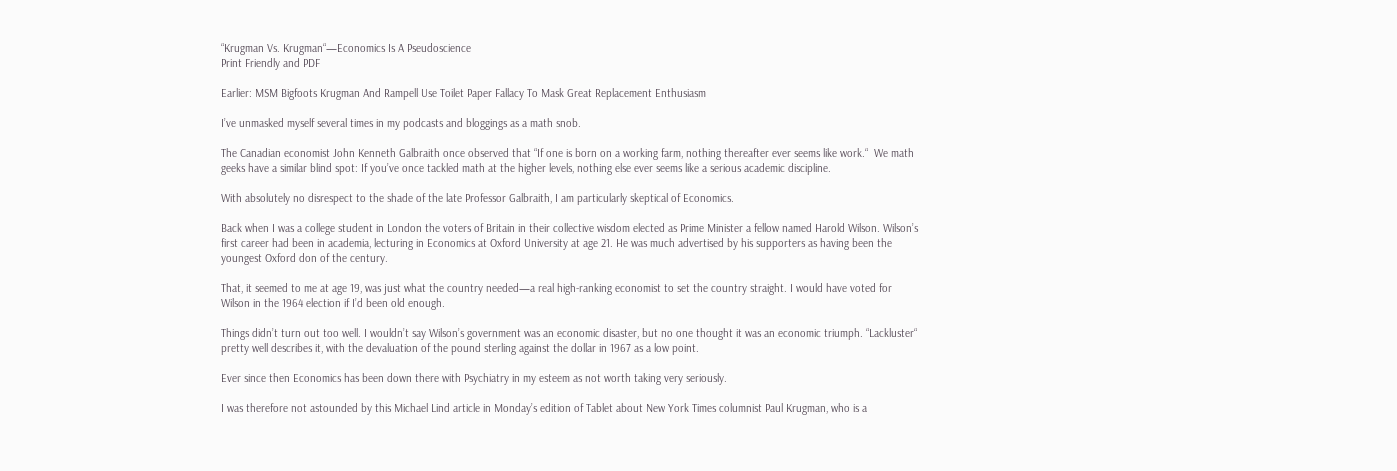“Krugman Vs. Krugman“—Economics Is A Pseudoscience
Print Friendly and PDF

Earlier: MSM Bigfoots Krugman And Rampell Use Toilet Paper Fallacy To Mask Great Replacement Enthusiasm

I’ve unmasked myself several times in my podcasts and bloggings as a math snob.

The Canadian economist John Kenneth Galbraith once observed that “If one is born on a working farm, nothing thereafter ever seems like work.“  We math geeks have a similar blind spot: If you’ve once tackled math at the higher levels, nothing else ever seems like a serious academic discipline.

With absolutely no disrespect to the shade of the late Professor Galbraith, I am particularly skeptical of Economics.

Back when I was a college student in London the voters of Britain in their collective wisdom elected as Prime Minister a fellow named Harold Wilson. Wilson’s first career had been in academia, lecturing in Economics at Oxford University at age 21. He was much advertised by his supporters as having been the youngest Oxford don of the century.

That, it seemed to me at age 19, was just what the country needed—a real high-ranking economist to set the country straight. I would have voted for Wilson in the 1964 election if I’d been old enough.

Things didn’t turn out too well. I wouldn’t say Wilson’s government was an economic disaster, but no one thought it was an economic triumph. “Lackluster“ pretty well describes it, with the devaluation of the pound sterling against the dollar in 1967 as a low point.

Ever since then Economics has been down there with Psychiatry in my esteem as not worth taking very seriously.

I was therefore not astounded by this Michael Lind article in Monday’s edition of Tablet about New York Times columnist Paul Krugman, who is a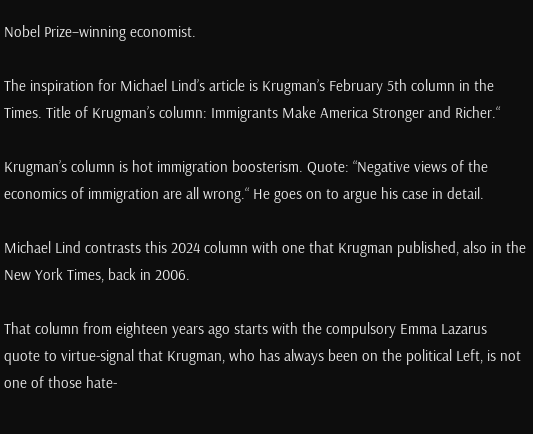Nobel Prize–winning economist.

The inspiration for Michael Lind’s article is Krugman’s February 5th column in the Times. Title of Krugman’s column: Immigrants Make America Stronger and Richer.“

Krugman’s column is hot immigration boosterism. Quote: “Negative views of the economics of immigration are all wrong.“ He goes on to argue his case in detail.

Michael Lind contrasts this 2024 column with one that Krugman published, also in the New York Times, back in 2006.

That column from eighteen years ago starts with the compulsory Emma Lazarus quote to virtue-signal that Krugman, who has always been on the political Left, is not one of those hate-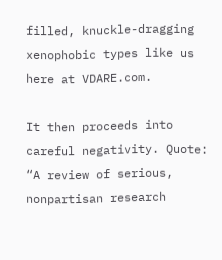filled, knuckle-dragging xenophobic types like us here at VDARE.com.

It then proceeds into careful negativity. Quote: “A review of serious, nonpartisan research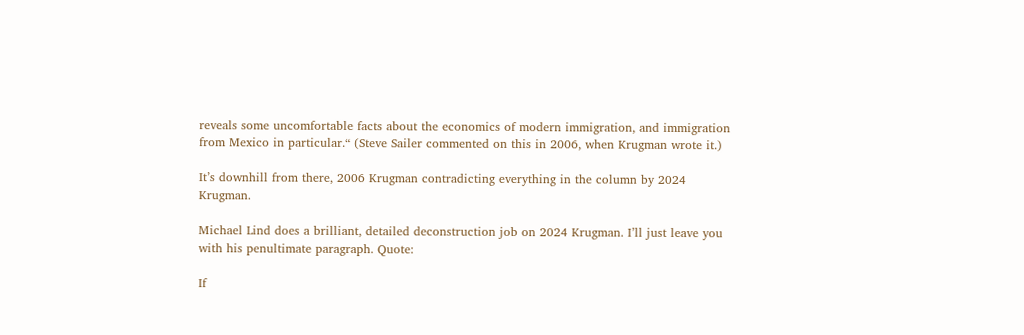reveals some uncomfortable facts about the economics of modern immigration, and immigration from Mexico in particular.“ (Steve Sailer commented on this in 2006, when Krugman wrote it.)

It’s downhill from there, 2006 Krugman contradicting everything in the column by 2024 Krugman.

Michael Lind does a brilliant, detailed deconstruction job on 2024 Krugman. I’ll just leave you with his penultimate paragraph. Quote:

If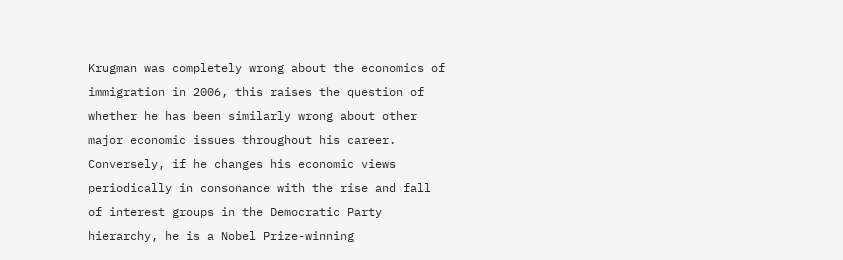Krugman was completely wrong about the economics of immigration in 2006, this raises the question of whether he has been similarly wrong about other major economic issues throughout his career. Conversely, if he changes his economic views periodically in consonance with the rise and fall of interest groups in the Democratic Party hierarchy, he is a Nobel Prize-winning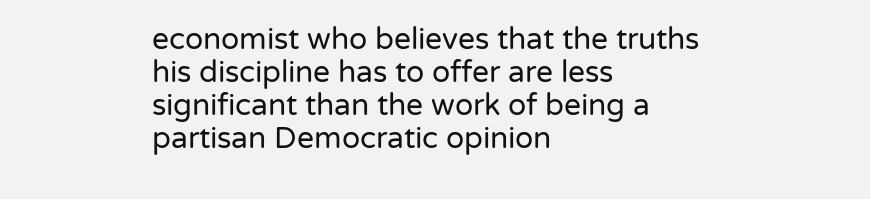economist who believes that the truths his discipline has to offer are less significant than the work of being a partisan Democratic opinion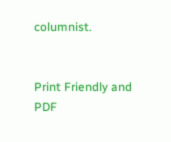columnist.


Print Friendly and PDF